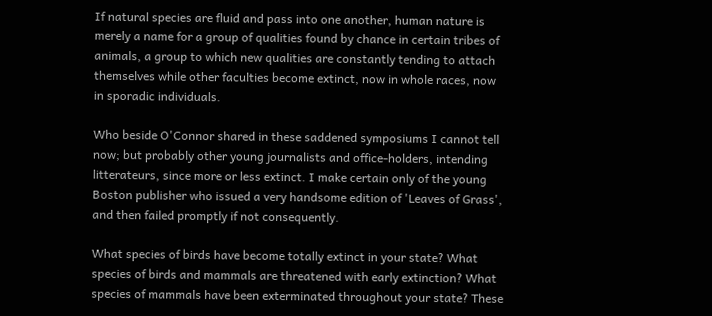If natural species are fluid and pass into one another, human nature is merely a name for a group of qualities found by chance in certain tribes of animals, a group to which new qualities are constantly tending to attach themselves while other faculties become extinct, now in whole races, now in sporadic individuals.

Who beside O'Connor shared in these saddened symposiums I cannot tell now; but probably other young journalists and office-holders, intending litterateurs, since more or less extinct. I make certain only of the young Boston publisher who issued a very handsome edition of 'Leaves of Grass', and then failed promptly if not consequently.

What species of birds have become totally extinct in your state? What species of birds and mammals are threatened with early extinction? What species of mammals have been exterminated throughout your state? These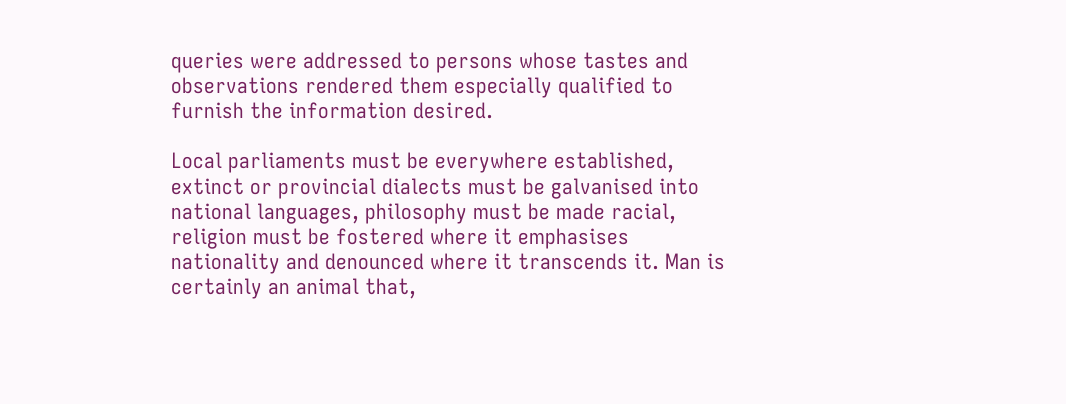queries were addressed to persons whose tastes and observations rendered them especially qualified to furnish the information desired.

Local parliaments must be everywhere established, extinct or provincial dialects must be galvanised into national languages, philosophy must be made racial, religion must be fostered where it emphasises nationality and denounced where it transcends it. Man is certainly an animal that,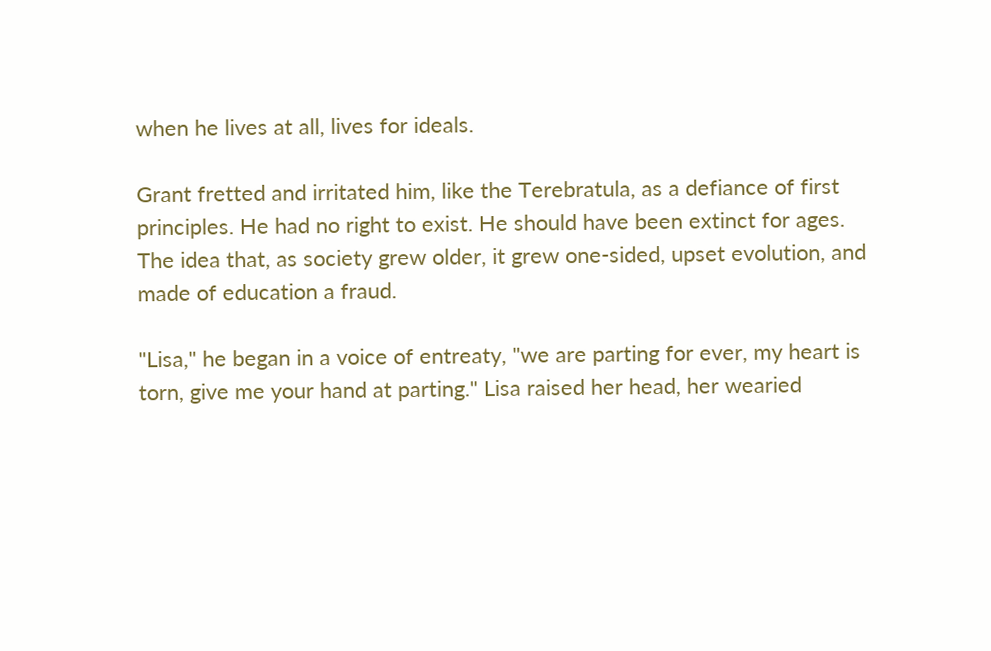when he lives at all, lives for ideals.

Grant fretted and irritated him, like the Terebratula, as a defiance of first principles. He had no right to exist. He should have been extinct for ages. The idea that, as society grew older, it grew one-sided, upset evolution, and made of education a fraud.

"Lisa," he began in a voice of entreaty, "we are parting for ever, my heart is torn, give me your hand at parting." Lisa raised her head, her wearied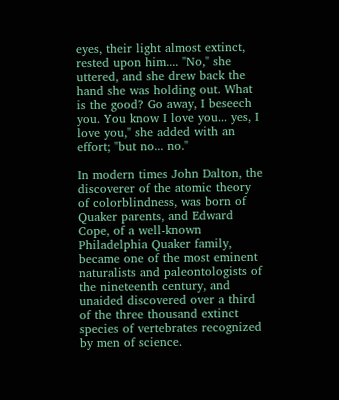eyes, their light almost extinct, rested upon him.... "No," she uttered, and she drew back the hand she was holding out. What is the good? Go away, I beseech you. You know I love you... yes, I love you," she added with an effort; "but no... no."

In modern times John Dalton, the discoverer of the atomic theory of colorblindness, was born of Quaker parents, and Edward Cope, of a well-known Philadelphia Quaker family, became one of the most eminent naturalists and paleontologists of the nineteenth century, and unaided discovered over a third of the three thousand extinct species of vertebrates recognized by men of science.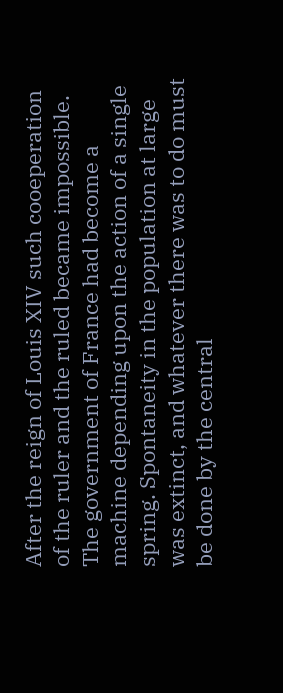After the reign of Louis XIV such cooeperation of the ruler and the ruled became impossible. The government of France had become a machine depending upon the action of a single spring. Spontaneity in the population at large was extinct, and whatever there was to do must be done by the central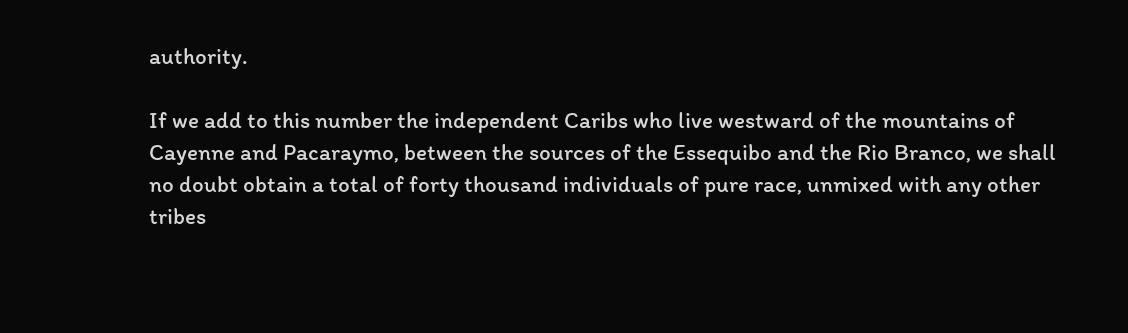authority.

If we add to this number the independent Caribs who live westward of the mountains of Cayenne and Pacaraymo, between the sources of the Essequibo and the Rio Branco, we shall no doubt obtain a total of forty thousand individuals of pure race, unmixed with any other tribes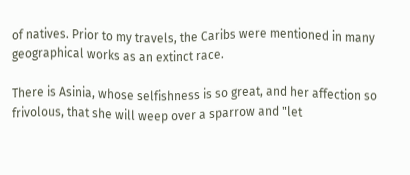of natives. Prior to my travels, the Caribs were mentioned in many geographical works as an extinct race.

There is Asinia, whose selfishness is so great, and her affection so frivolous, that she will weep over a sparrow and "let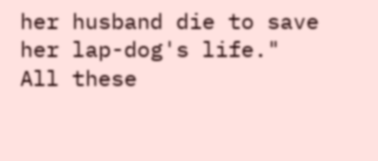her husband die to save her lap-dog's life." All these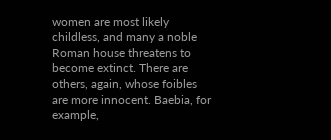women are most likely childless, and many a noble Roman house threatens to become extinct. There are others, again, whose foibles are more innocent. Baebia, for example,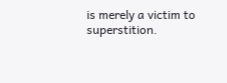is merely a victim to superstition.